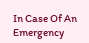In Case Of An Emergency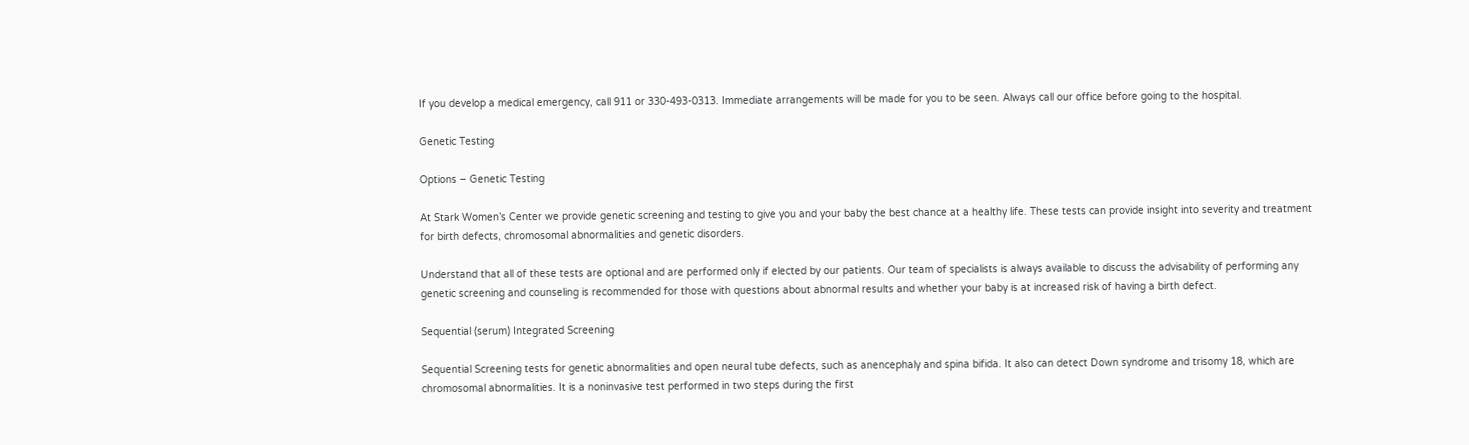If you develop a medical emergency, call 911 or 330-493-0313. Immediate arrangements will be made for you to be seen. Always call our office before going to the hospital.

Genetic Testing

Options – Genetic Testing

At Stark Women’s Center we provide genetic screening and testing to give you and your baby the best chance at a healthy life. These tests can provide insight into severity and treatment for birth defects, chromosomal abnormalities and genetic disorders.

Understand that all of these tests are optional and are performed only if elected by our patients. Our team of specialists is always available to discuss the advisability of performing any genetic screening and counseling is recommended for those with questions about abnormal results and whether your baby is at increased risk of having a birth defect.

Sequential (serum) Integrated Screening

Sequential Screening tests for genetic abnormalities and open neural tube defects, such as anencephaly and spina bifida. It also can detect Down syndrome and trisomy 18, which are chromosomal abnormalities. It is a noninvasive test performed in two steps during the first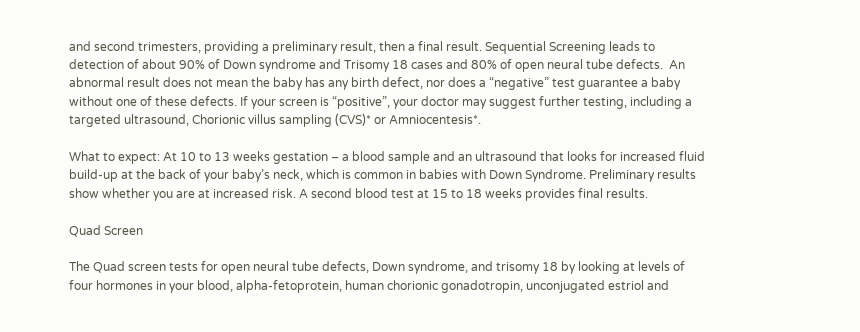and second trimesters, providing a preliminary result, then a final result. Sequential Screening leads to detection of about 90% of Down syndrome and Trisomy 18 cases and 80% of open neural tube defects.  An abnormal result does not mean the baby has any birth defect, nor does a “negative” test guarantee a baby without one of these defects. If your screen is “positive”, your doctor may suggest further testing, including a targeted ultrasound, Chorionic villus sampling (CVS)* or Amniocentesis*.

What to expect: At 10 to 13 weeks gestation – a blood sample and an ultrasound that looks for increased fluid build-up at the back of your baby’s neck, which is common in babies with Down Syndrome. Preliminary results show whether you are at increased risk. A second blood test at 15 to 18 weeks provides final results.

Quad Screen

The Quad screen tests for open neural tube defects, Down syndrome, and trisomy 18 by looking at levels of four hormones in your blood, alpha-fetoprotein, human chorionic gonadotropin, unconjugated estriol and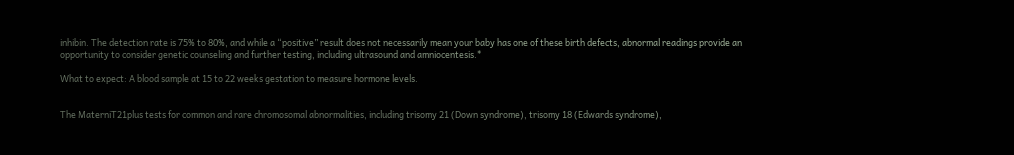inhibin. The detection rate is 75% to 80%, and while a “positive” result does not necessarily mean your baby has one of these birth defects, abnormal readings provide an opportunity to consider genetic counseling and further testing, including ultrasound and amniocentesis.*

What to expect: A blood sample at 15 to 22 weeks gestation to measure hormone levels.


The MaterniT21plus tests for common and rare chromosomal abnormalities, including trisomy 21 (Down syndrome), trisomy 18 (Edwards syndrome),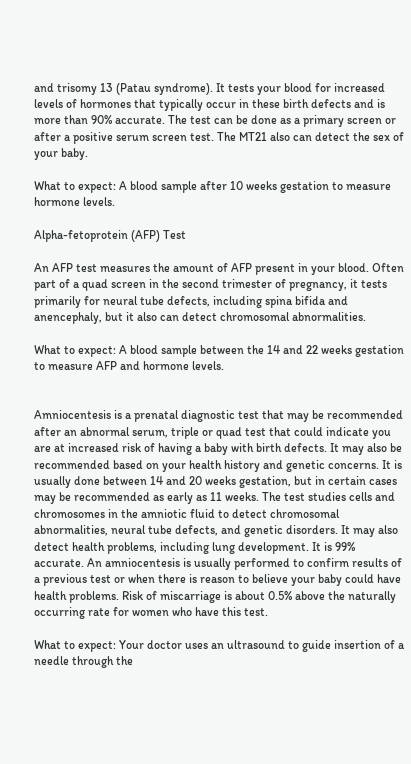and trisomy 13 (Patau syndrome). It tests your blood for increased levels of hormones that typically occur in these birth defects and is more than 90% accurate. The test can be done as a primary screen or after a positive serum screen test. The MT21 also can detect the sex of your baby.

What to expect: A blood sample after 10 weeks gestation to measure hormone levels.

Alpha-fetoprotein (AFP) Test

An AFP test measures the amount of AFP present in your blood. Often part of a quad screen in the second trimester of pregnancy, it tests primarily for neural tube defects, including spina bifida and anencephaly, but it also can detect chromosomal abnormalities.

What to expect: A blood sample between the 14 and 22 weeks gestation to measure AFP and hormone levels.


Amniocentesis is a prenatal diagnostic test that may be recommended after an abnormal serum, triple or quad test that could indicate you are at increased risk of having a baby with birth defects. It may also be recommended based on your health history and genetic concerns. It is usually done between 14 and 20 weeks gestation, but in certain cases may be recommended as early as 11 weeks. The test studies cells and chromosomes in the amniotic fluid to detect chromosomal abnormalities, neural tube defects, and genetic disorders. It may also detect health problems, including lung development. It is 99% accurate. An amniocentesis is usually performed to confirm results of a previous test or when there is reason to believe your baby could have health problems. Risk of miscarriage is about 0.5% above the naturally occurring rate for women who have this test.

What to expect: Your doctor uses an ultrasound to guide insertion of a needle through the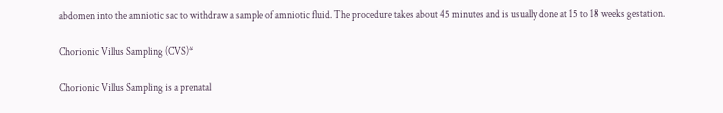abdomen into the amniotic sac to withdraw a sample of amniotic fluid. The procedure takes about 45 minutes and is usually done at 15 to 18 weeks gestation.

Chorionic Villus Sampling (CVS)*

Chorionic Villus Sampling is a prenatal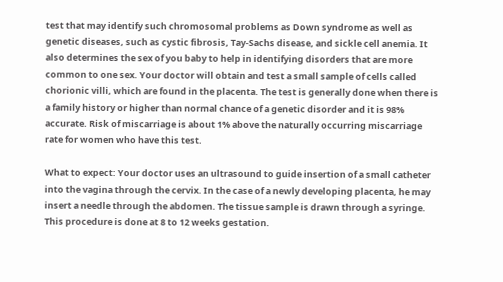test that may identify such chromosomal problems as Down syndrome as well as genetic diseases, such as cystic fibrosis, Tay-Sachs disease, and sickle cell anemia. It also determines the sex of you baby to help in identifying disorders that are more common to one sex. Your doctor will obtain and test a small sample of cells called chorionic villi, which are found in the placenta. The test is generally done when there is a family history or higher than normal chance of a genetic disorder and it is 98% accurate. Risk of miscarriage is about 1% above the naturally occurring miscarriage rate for women who have this test.

What to expect: Your doctor uses an ultrasound to guide insertion of a small catheter into the vagina through the cervix. In the case of a newly developing placenta, he may insert a needle through the abdomen. The tissue sample is drawn through a syringe. This procedure is done at 8 to 12 weeks gestation.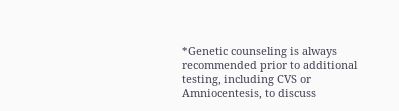*Genetic counseling is always recommended prior to additional testing, including CVS or Amniocentesis, to discuss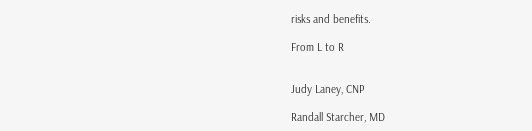risks and benefits.

From L to R


Judy Laney, CNP

Randall Starcher, MD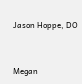Jason Hoppe, DO


Megan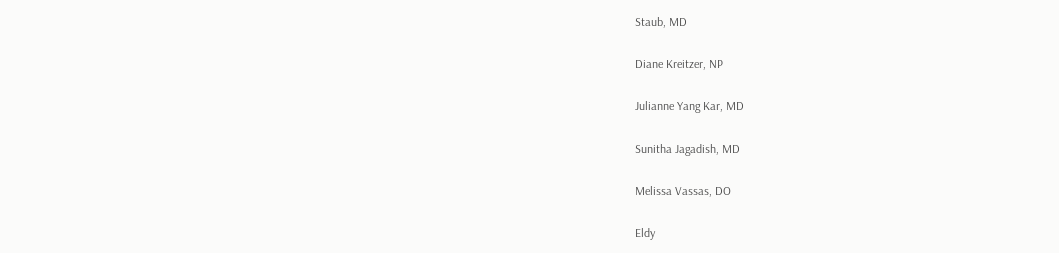Staub, MD

Diane Kreitzer, NP

Julianne Yang Kar, MD

Sunitha Jagadish, MD

Melissa Vassas, DO

Eldy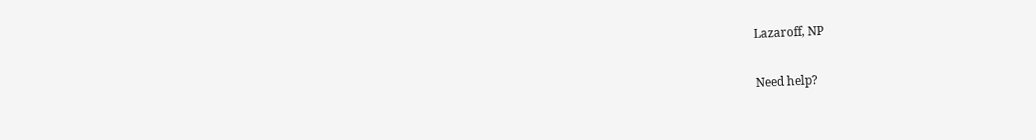Lazaroff, NP

Need help?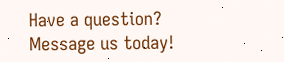Have a question? Message us today!